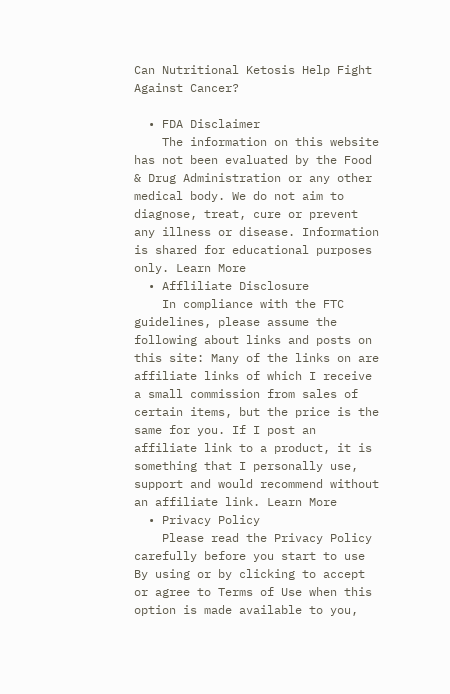Can Nutritional Ketosis Help Fight Against Cancer?

  • FDA Disclaimer
    The information on this website has not been evaluated by the Food & Drug Administration or any other medical body. We do not aim to diagnose, treat, cure or prevent any illness or disease. Information is shared for educational purposes only. Learn More
  • Affliliate Disclosure
    In compliance with the FTC guidelines, please assume the following about links and posts on this site: Many of the links on are affiliate links of which I receive a small commission from sales of certain items, but the price is the same for you. If I post an affiliate link to a product, it is something that I personally use, support and would recommend without an affiliate link. Learn More
  • Privacy Policy
    Please read the Privacy Policy carefully before you start to use By using or by clicking to accept or agree to Terms of Use when this option is made available to you,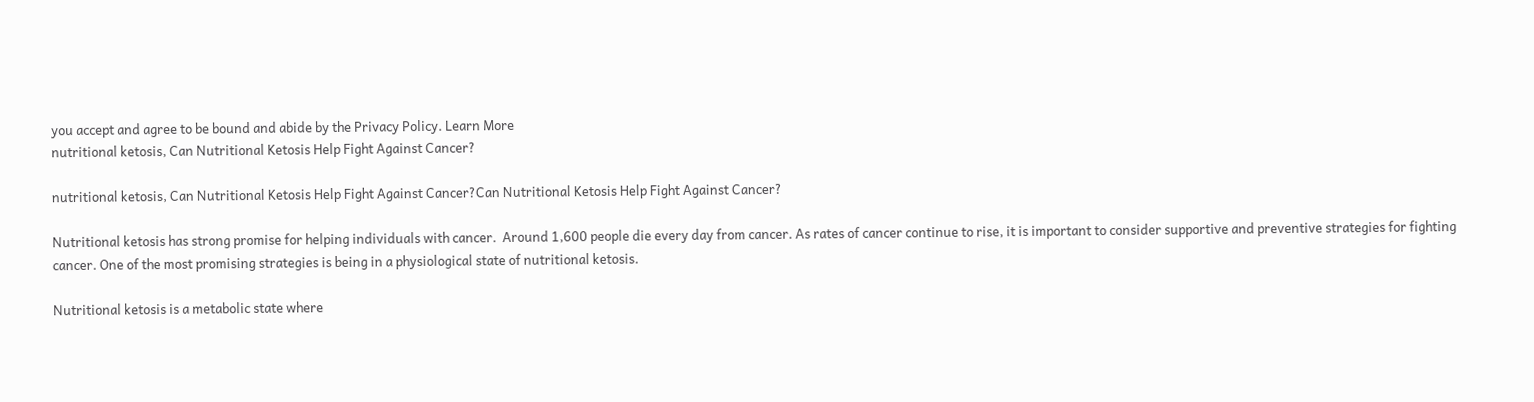you accept and agree to be bound and abide by the Privacy Policy. Learn More
nutritional ketosis, Can Nutritional Ketosis Help Fight Against Cancer?

nutritional ketosis, Can Nutritional Ketosis Help Fight Against Cancer?Can Nutritional Ketosis Help Fight Against Cancer?

Nutritional ketosis has strong promise for helping individuals with cancer.  Around 1,600 people die every day from cancer. As rates of cancer continue to rise, it is important to consider supportive and preventive strategies for fighting cancer. One of the most promising strategies is being in a physiological state of nutritional ketosis.

Nutritional ketosis is a metabolic state where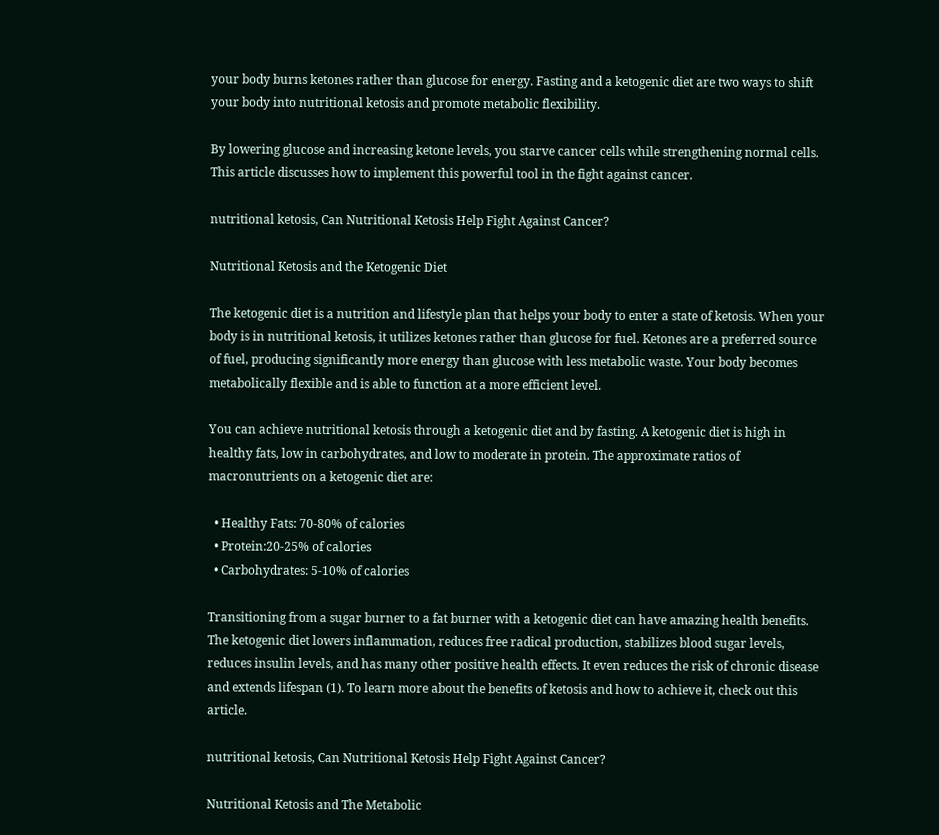your body burns ketones rather than glucose for energy. Fasting and a ketogenic diet are two ways to shift your body into nutritional ketosis and promote metabolic flexibility.

By lowering glucose and increasing ketone levels, you starve cancer cells while strengthening normal cells. This article discusses how to implement this powerful tool in the fight against cancer.

nutritional ketosis, Can Nutritional Ketosis Help Fight Against Cancer?

Nutritional Ketosis and the Ketogenic Diet

The ketogenic diet is a nutrition and lifestyle plan that helps your body to enter a state of ketosis. When your body is in nutritional ketosis, it utilizes ketones rather than glucose for fuel. Ketones are a preferred source of fuel, producing significantly more energy than glucose with less metabolic waste. Your body becomes metabolically flexible and is able to function at a more efficient level.

You can achieve nutritional ketosis through a ketogenic diet and by fasting. A ketogenic diet is high in healthy fats, low in carbohydrates, and low to moderate in protein. The approximate ratios of macronutrients on a ketogenic diet are:

  • Healthy Fats: 70-80% of calories
  • Protein:20-25% of calories
  • Carbohydrates: 5-10% of calories

Transitioning from a sugar burner to a fat burner with a ketogenic diet can have amazing health benefits. The ketogenic diet lowers inflammation, reduces free radical production, stabilizes blood sugar levels, reduces insulin levels, and has many other positive health effects. It even reduces the risk of chronic disease and extends lifespan (1). To learn more about the benefits of ketosis and how to achieve it, check out this article.

nutritional ketosis, Can Nutritional Ketosis Help Fight Against Cancer?

Nutritional Ketosis and The Metabolic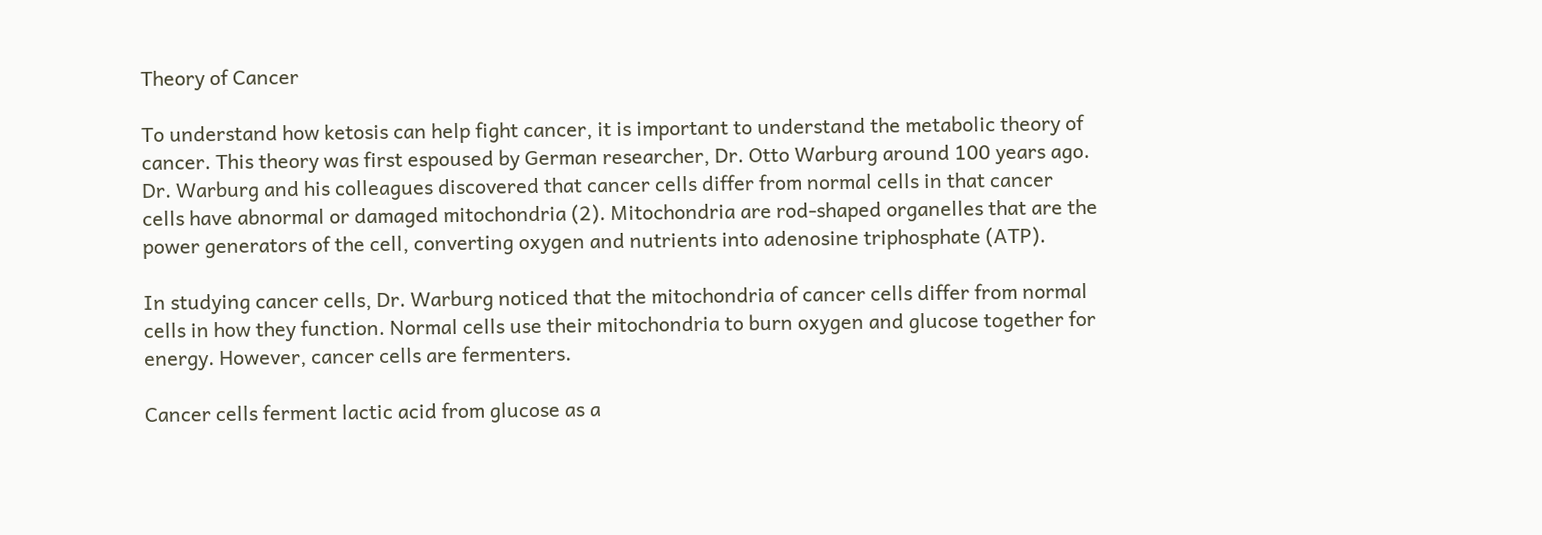Theory of Cancer

To understand how ketosis can help fight cancer, it is important to understand the metabolic theory of cancer. This theory was first espoused by German researcher, Dr. Otto Warburg around 100 years ago. Dr. Warburg and his colleagues discovered that cancer cells differ from normal cells in that cancer cells have abnormal or damaged mitochondria (2). Mitochondria are rod-shaped organelles that are the power generators of the cell, converting oxygen and nutrients into adenosine triphosphate (ATP).

In studying cancer cells, Dr. Warburg noticed that the mitochondria of cancer cells differ from normal cells in how they function. Normal cells use their mitochondria to burn oxygen and glucose together for energy. However, cancer cells are fermenters.

Cancer cells ferment lactic acid from glucose as a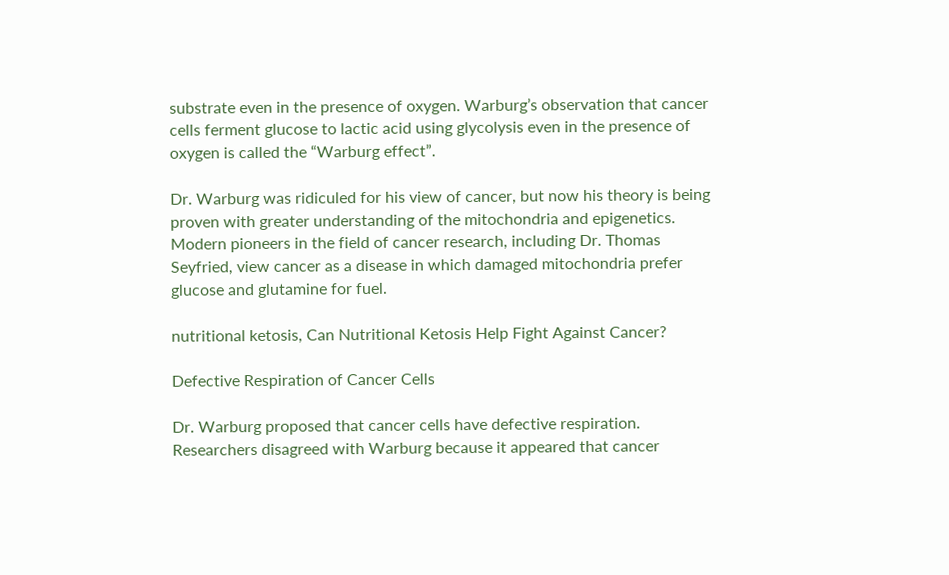substrate even in the presence of oxygen. Warburg’s observation that cancer cells ferment glucose to lactic acid using glycolysis even in the presence of oxygen is called the “Warburg effect”.

Dr. Warburg was ridiculed for his view of cancer, but now his theory is being proven with greater understanding of the mitochondria and epigenetics. Modern pioneers in the field of cancer research, including Dr. Thomas Seyfried, view cancer as a disease in which damaged mitochondria prefer glucose and glutamine for fuel.

nutritional ketosis, Can Nutritional Ketosis Help Fight Against Cancer?

Defective Respiration of Cancer Cells

Dr. Warburg proposed that cancer cells have defective respiration. Researchers disagreed with Warburg because it appeared that cancer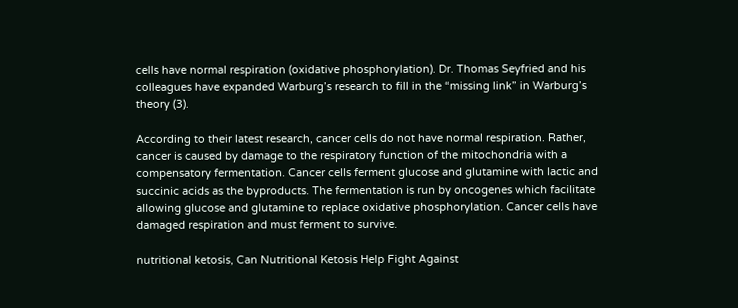cells have normal respiration (oxidative phosphorylation). Dr. Thomas Seyfried and his colleagues have expanded Warburg’s research to fill in the “missing link” in Warburg’s theory (3).

According to their latest research, cancer cells do not have normal respiration. Rather, cancer is caused by damage to the respiratory function of the mitochondria with a compensatory fermentation. Cancer cells ferment glucose and glutamine with lactic and succinic acids as the byproducts. The fermentation is run by oncogenes which facilitate allowing glucose and glutamine to replace oxidative phosphorylation. Cancer cells have damaged respiration and must ferment to survive.

nutritional ketosis, Can Nutritional Ketosis Help Fight Against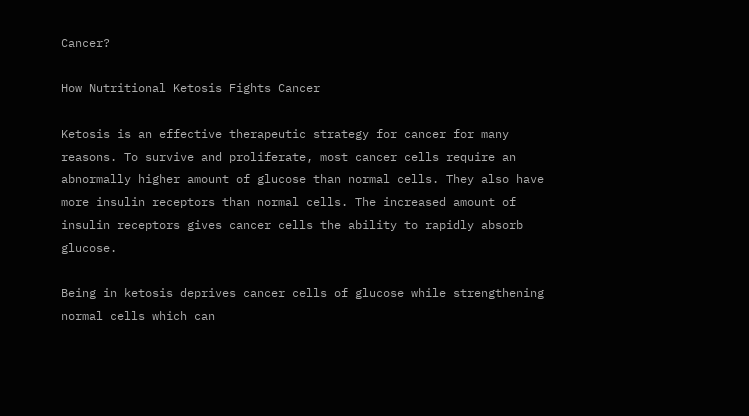Cancer?

How Nutritional Ketosis Fights Cancer

Ketosis is an effective therapeutic strategy for cancer for many reasons. To survive and proliferate, most cancer cells require an abnormally higher amount of glucose than normal cells. They also have more insulin receptors than normal cells. The increased amount of insulin receptors gives cancer cells the ability to rapidly absorb glucose.

Being in ketosis deprives cancer cells of glucose while strengthening normal cells which can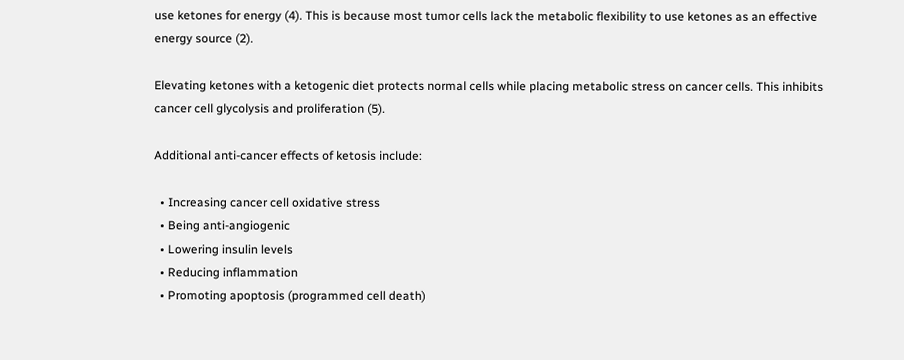use ketones for energy (4). This is because most tumor cells lack the metabolic flexibility to use ketones as an effective energy source (2).

Elevating ketones with a ketogenic diet protects normal cells while placing metabolic stress on cancer cells. This inhibits cancer cell glycolysis and proliferation (5).

Additional anti-cancer effects of ketosis include:

  • Increasing cancer cell oxidative stress
  • Being anti-angiogenic
  • Lowering insulin levels
  • Reducing inflammation
  • Promoting apoptosis (programmed cell death)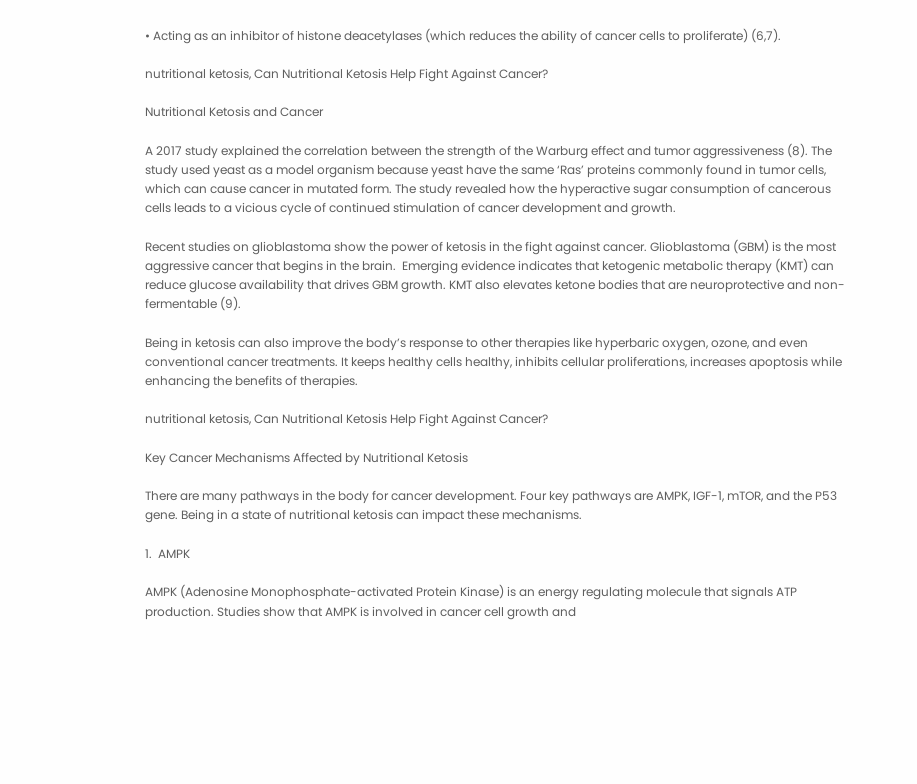• Acting as an inhibitor of histone deacetylases (which reduces the ability of cancer cells to proliferate) (6,7).

nutritional ketosis, Can Nutritional Ketosis Help Fight Against Cancer?

Nutritional Ketosis and Cancer

A 2017 study explained the correlation between the strength of the Warburg effect and tumor aggressiveness (8). The study used yeast as a model organism because yeast have the same ‘Ras’ proteins commonly found in tumor cells, which can cause cancer in mutated form. The study revealed how the hyperactive sugar consumption of cancerous cells leads to a vicious cycle of continued stimulation of cancer development and growth.

Recent studies on glioblastoma show the power of ketosis in the fight against cancer. Glioblastoma (GBM) is the most aggressive cancer that begins in the brain.  Emerging evidence indicates that ketogenic metabolic therapy (KMT) can reduce glucose availability that drives GBM growth. KMT also elevates ketone bodies that are neuroprotective and non-fermentable (9).

Being in ketosis can also improve the body’s response to other therapies like hyperbaric oxygen, ozone, and even conventional cancer treatments. It keeps healthy cells healthy, inhibits cellular proliferations, increases apoptosis while enhancing the benefits of therapies.

nutritional ketosis, Can Nutritional Ketosis Help Fight Against Cancer?

Key Cancer Mechanisms Affected by Nutritional Ketosis

There are many pathways in the body for cancer development. Four key pathways are AMPK, IGF-1, mTOR, and the P53 gene. Being in a state of nutritional ketosis can impact these mechanisms.

1.  AMPK

AMPK (Adenosine Monophosphate-activated Protein Kinase) is an energy regulating molecule that signals ATP production. Studies show that AMPK is involved in cancer cell growth and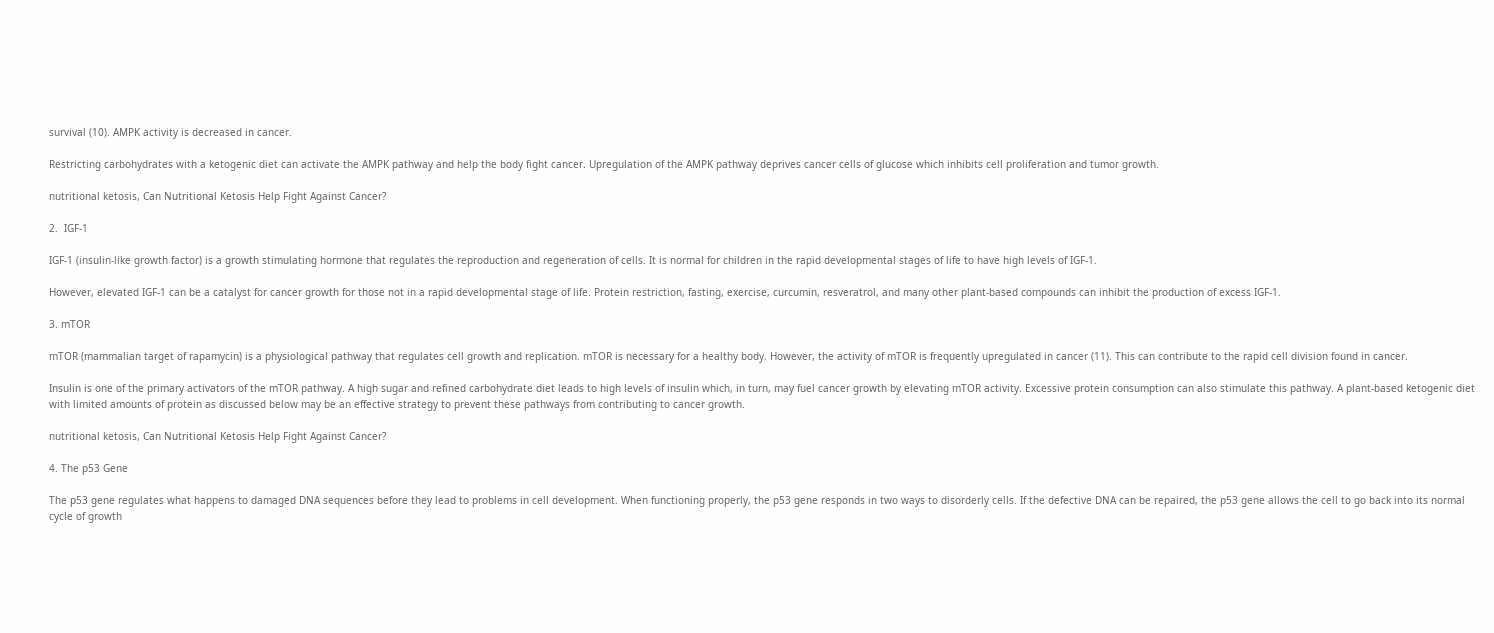survival (10). AMPK activity is decreased in cancer.

Restricting carbohydrates with a ketogenic diet can activate the AMPK pathway and help the body fight cancer. Upregulation of the AMPK pathway deprives cancer cells of glucose which inhibits cell proliferation and tumor growth.

nutritional ketosis, Can Nutritional Ketosis Help Fight Against Cancer?

2.  IGF-1

IGF-1 (insulin-like growth factor) is a growth stimulating hormone that regulates the reproduction and regeneration of cells. It is normal for children in the rapid developmental stages of life to have high levels of IGF-1.

However, elevated IGF-1 can be a catalyst for cancer growth for those not in a rapid developmental stage of life. Protein restriction, fasting, exercise, curcumin, resveratrol, and many other plant-based compounds can inhibit the production of excess IGF-1.

3. mTOR

mTOR (mammalian target of rapamycin) is a physiological pathway that regulates cell growth and replication. mTOR is necessary for a healthy body. However, the activity of mTOR is frequently upregulated in cancer (11). This can contribute to the rapid cell division found in cancer.

Insulin is one of the primary activators of the mTOR pathway. A high sugar and refined carbohydrate diet leads to high levels of insulin which, in turn, may fuel cancer growth by elevating mTOR activity. Excessive protein consumption can also stimulate this pathway. A plant-based ketogenic diet with limited amounts of protein as discussed below may be an effective strategy to prevent these pathways from contributing to cancer growth.

nutritional ketosis, Can Nutritional Ketosis Help Fight Against Cancer?

4. The p53 Gene

The p53 gene regulates what happens to damaged DNA sequences before they lead to problems in cell development. When functioning properly, the p53 gene responds in two ways to disorderly cells. If the defective DNA can be repaired, the p53 gene allows the cell to go back into its normal cycle of growth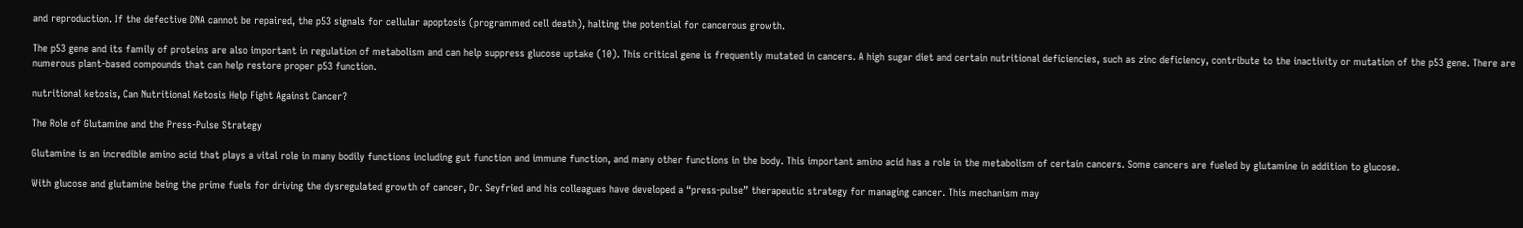and reproduction. If the defective DNA cannot be repaired, the p53 signals for cellular apoptosis (programmed cell death), halting the potential for cancerous growth.

The p53 gene and its family of proteins are also important in regulation of metabolism and can help suppress glucose uptake (10). This critical gene is frequently mutated in cancers. A high sugar diet and certain nutritional deficiencies, such as zinc deficiency, contribute to the inactivity or mutation of the p53 gene. There are numerous plant-based compounds that can help restore proper p53 function.

nutritional ketosis, Can Nutritional Ketosis Help Fight Against Cancer?

The Role of Glutamine and the Press-Pulse Strategy

Glutamine is an incredible amino acid that plays a vital role in many bodily functions including gut function and immune function, and many other functions in the body. This important amino acid has a role in the metabolism of certain cancers. Some cancers are fueled by glutamine in addition to glucose.

With glucose and glutamine being the prime fuels for driving the dysregulated growth of cancer, Dr. Seyfried and his colleagues have developed a “press-pulse” therapeutic strategy for managing cancer. This mechanism may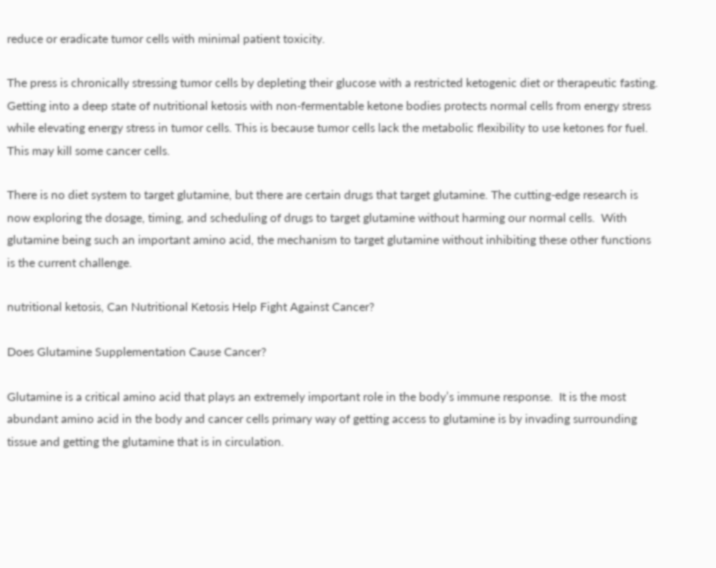reduce or eradicate tumor cells with minimal patient toxicity.

The press is chronically stressing tumor cells by depleting their glucose with a restricted ketogenic diet or therapeutic fasting. Getting into a deep state of nutritional ketosis with non-fermentable ketone bodies protects normal cells from energy stress while elevating energy stress in tumor cells. This is because tumor cells lack the metabolic flexibility to use ketones for fuel. This may kill some cancer cells.

There is no diet system to target glutamine, but there are certain drugs that target glutamine. The cutting-edge research is now exploring the dosage, timing, and scheduling of drugs to target glutamine without harming our normal cells.  With glutamine being such an important amino acid, the mechanism to target glutamine without inhibiting these other functions is the current challenge.

nutritional ketosis, Can Nutritional Ketosis Help Fight Against Cancer?

Does Glutamine Supplementation Cause Cancer?

Glutamine is a critical amino acid that plays an extremely important role in the body’s immune response.  It is the most abundant amino acid in the body and cancer cells primary way of getting access to glutamine is by invading surrounding tissue and getting the glutamine that is in circulation.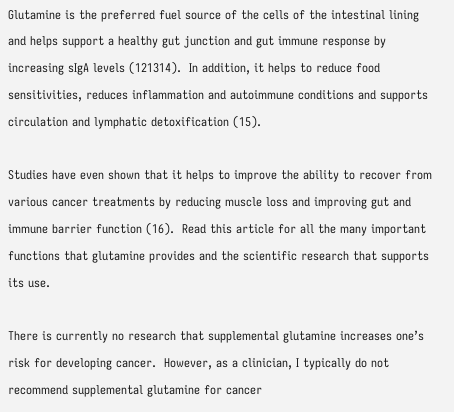Glutamine is the preferred fuel source of the cells of the intestinal lining and helps support a healthy gut junction and gut immune response by increasing sIgA levels (121314).  In addition, it helps to reduce food sensitivities, reduces inflammation and autoimmune conditions and supports circulation and lymphatic detoxification (15).

Studies have even shown that it helps to improve the ability to recover from various cancer treatments by reducing muscle loss and improving gut and immune barrier function (16).  Read this article for all the many important functions that glutamine provides and the scientific research that supports its use.

There is currently no research that supplemental glutamine increases one’s risk for developing cancer.  However, as a clinician, I typically do not recommend supplemental glutamine for cancer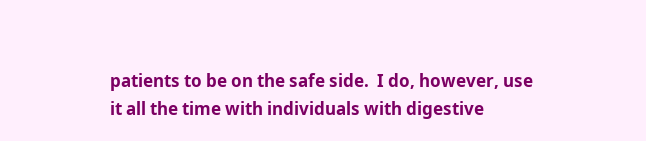patients to be on the safe side.  I do, however, use it all the time with individuals with digestive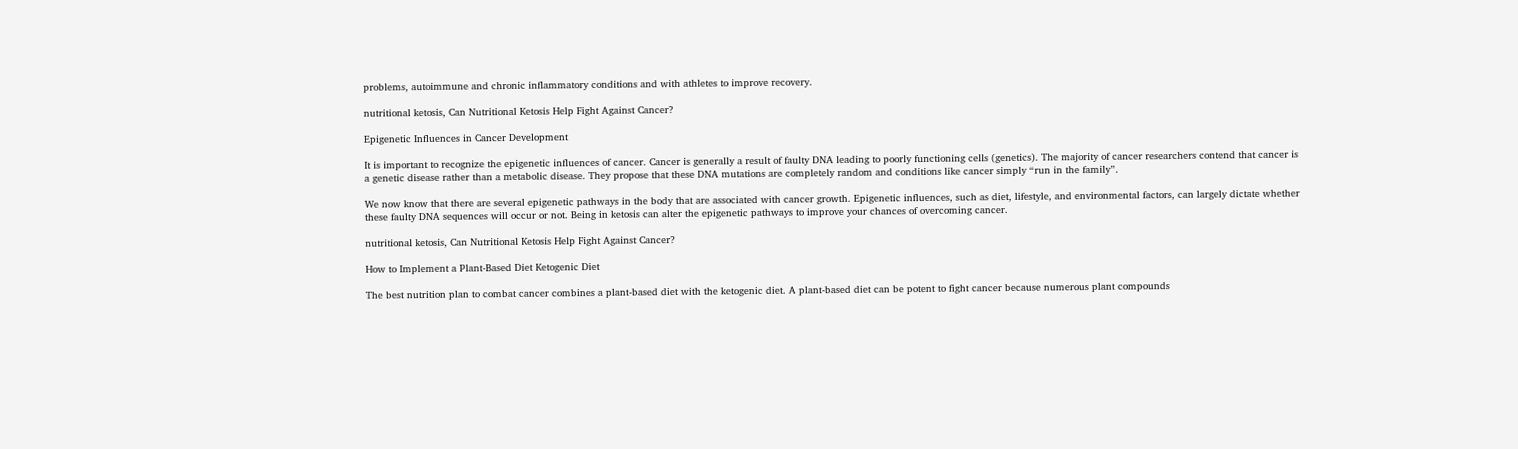problems, autoimmune and chronic inflammatory conditions and with athletes to improve recovery.

nutritional ketosis, Can Nutritional Ketosis Help Fight Against Cancer?

Epigenetic Influences in Cancer Development

It is important to recognize the epigenetic influences of cancer. Cancer is generally a result of faulty DNA leading to poorly functioning cells (genetics). The majority of cancer researchers contend that cancer is a genetic disease rather than a metabolic disease. They propose that these DNA mutations are completely random and conditions like cancer simply “run in the family”.

We now know that there are several epigenetic pathways in the body that are associated with cancer growth. Epigenetic influences, such as diet, lifestyle, and environmental factors, can largely dictate whether these faulty DNA sequences will occur or not. Being in ketosis can alter the epigenetic pathways to improve your chances of overcoming cancer.

nutritional ketosis, Can Nutritional Ketosis Help Fight Against Cancer?

How to Implement a Plant-Based Diet Ketogenic Diet

The best nutrition plan to combat cancer combines a plant-based diet with the ketogenic diet. A plant-based diet can be potent to fight cancer because numerous plant compounds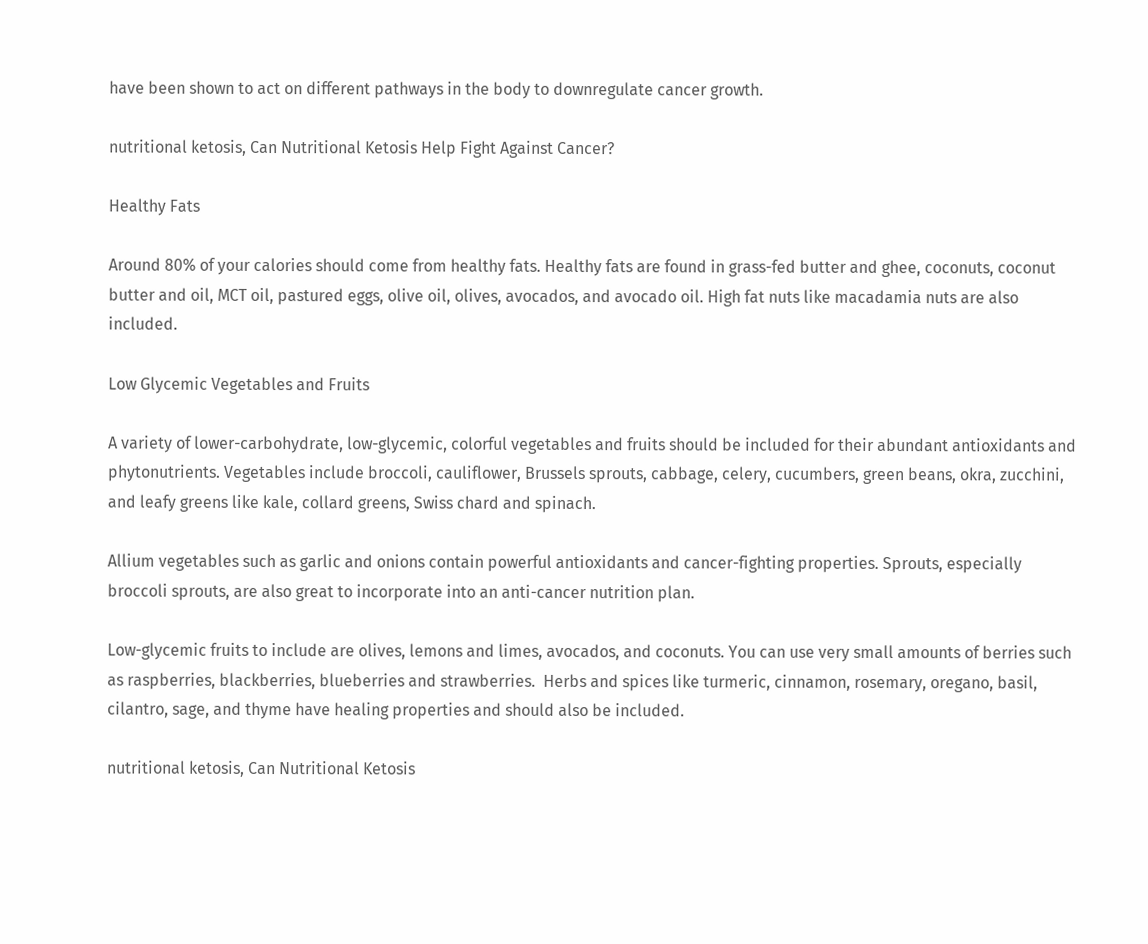have been shown to act on different pathways in the body to downregulate cancer growth.

nutritional ketosis, Can Nutritional Ketosis Help Fight Against Cancer?

Healthy Fats

Around 80% of your calories should come from healthy fats. Healthy fats are found in grass-fed butter and ghee, coconuts, coconut butter and oil, MCT oil, pastured eggs, olive oil, olives, avocados, and avocado oil. High fat nuts like macadamia nuts are also included.

Low Glycemic Vegetables and Fruits

A variety of lower-carbohydrate, low-glycemic, colorful vegetables and fruits should be included for their abundant antioxidants and phytonutrients. Vegetables include broccoli, cauliflower, Brussels sprouts, cabbage, celery, cucumbers, green beans, okra, zucchini, and leafy greens like kale, collard greens, Swiss chard and spinach.

Allium vegetables such as garlic and onions contain powerful antioxidants and cancer-fighting properties. Sprouts, especially broccoli sprouts, are also great to incorporate into an anti-cancer nutrition plan.

Low-glycemic fruits to include are olives, lemons and limes, avocados, and coconuts. You can use very small amounts of berries such as raspberries, blackberries, blueberries and strawberries.  Herbs and spices like turmeric, cinnamon, rosemary, oregano, basil, cilantro, sage, and thyme have healing properties and should also be included.

nutritional ketosis, Can Nutritional Ketosis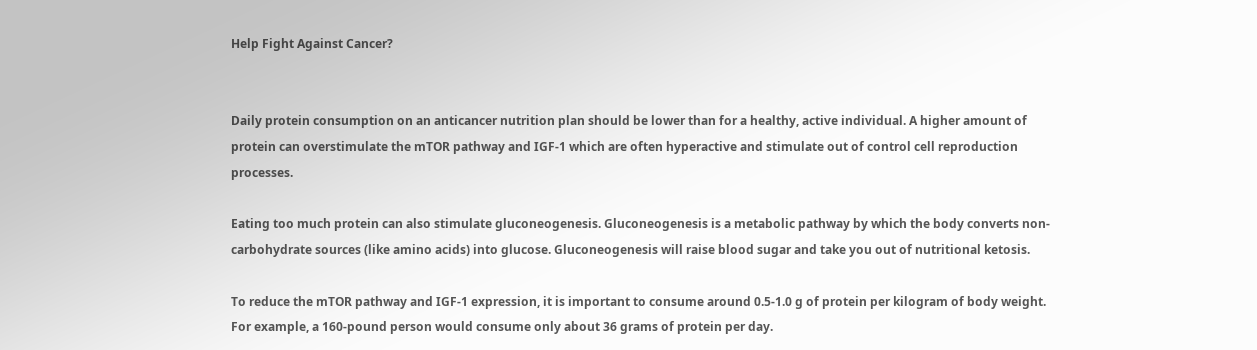Help Fight Against Cancer?


Daily protein consumption on an anticancer nutrition plan should be lower than for a healthy, active individual. A higher amount of protein can overstimulate the mTOR pathway and IGF-1 which are often hyperactive and stimulate out of control cell reproduction processes.

Eating too much protein can also stimulate gluconeogenesis. Gluconeogenesis is a metabolic pathway by which the body converts non-carbohydrate sources (like amino acids) into glucose. Gluconeogenesis will raise blood sugar and take you out of nutritional ketosis.

To reduce the mTOR pathway and IGF-1 expression, it is important to consume around 0.5-1.0 g of protein per kilogram of body weight. For example, a 160-pound person would consume only about 36 grams of protein per day.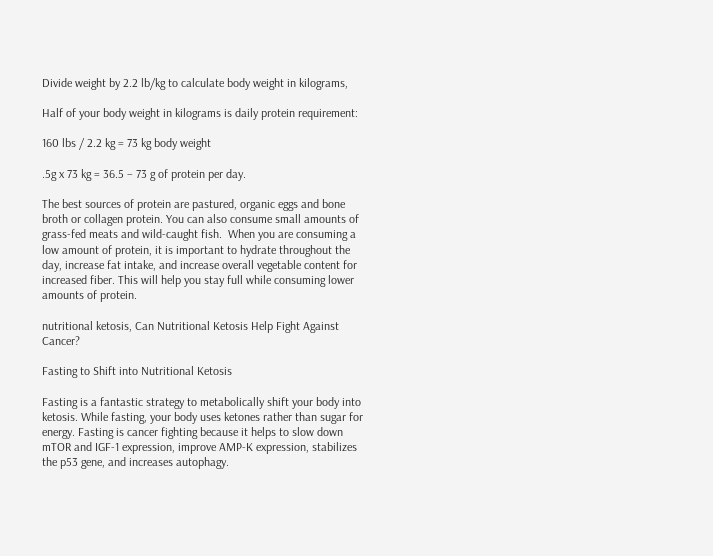Divide weight by 2.2 lb/kg to calculate body weight in kilograms,

Half of your body weight in kilograms is daily protein requirement:

160 lbs / 2.2 kg = 73 kg body weight

.5g x 73 kg = 36.5 – 73 g of protein per day.

The best sources of protein are pastured, organic eggs and bone broth or collagen protein. You can also consume small amounts of grass-fed meats and wild-caught fish.  When you are consuming a low amount of protein, it is important to hydrate throughout the day, increase fat intake, and increase overall vegetable content for increased fiber. This will help you stay full while consuming lower amounts of protein.

nutritional ketosis, Can Nutritional Ketosis Help Fight Against Cancer?

Fasting to Shift into Nutritional Ketosis

Fasting is a fantastic strategy to metabolically shift your body into ketosis. While fasting, your body uses ketones rather than sugar for energy. Fasting is cancer fighting because it helps to slow down mTOR and IGF-1 expression, improve AMP-K expression, stabilizes the p53 gene, and increases autophagy.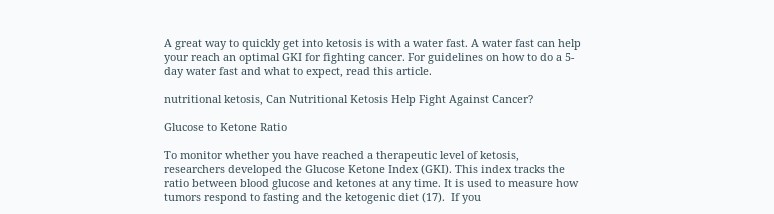A great way to quickly get into ketosis is with a water fast. A water fast can help your reach an optimal GKI for fighting cancer. For guidelines on how to do a 5-day water fast and what to expect, read this article.

nutritional ketosis, Can Nutritional Ketosis Help Fight Against Cancer?

Glucose to Ketone Ratio

To monitor whether you have reached a therapeutic level of ketosis, researchers developed the Glucose Ketone Index (GKI). This index tracks the ratio between blood glucose and ketones at any time. It is used to measure how tumors respond to fasting and the ketogenic diet (17).  If you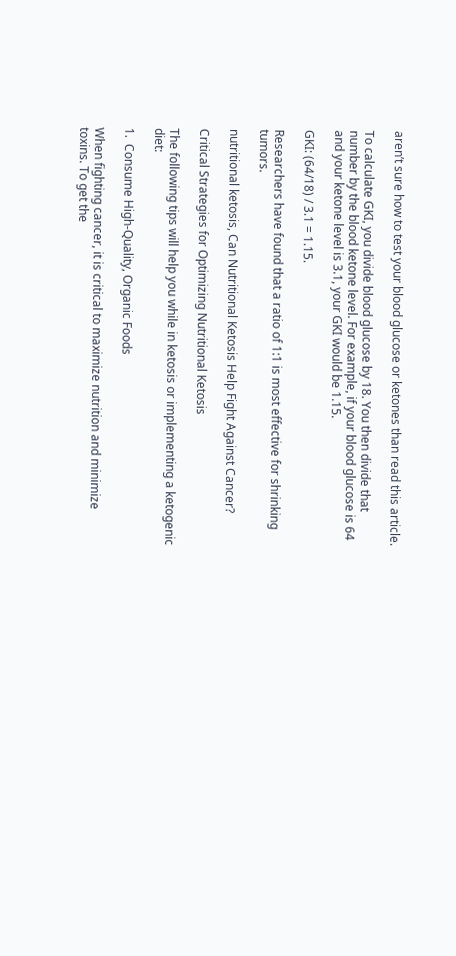aren’t sure how to test your blood glucose or ketones than read this article.

To calculate GKI, you divide blood glucose by 18. You then divide that number by the blood ketone level. For example, if your blood glucose is 64 and your ketone level is 3.1, your GKI would be 1.15.

GKI: (64/18) / 3.1 = 1.15.

Researchers have found that a ratio of 1:1 is most effective for shrinking tumors.

nutritional ketosis, Can Nutritional Ketosis Help Fight Against Cancer?

Critical Strategies for Optimizing Nutritional Ketosis

The following tips will help you while in ketosis or implementing a ketogenic diet:

1.  Consume High-Quality, Organic Foods

When fighting cancer, it is critical to maximize nutrition and minimize toxins. To get the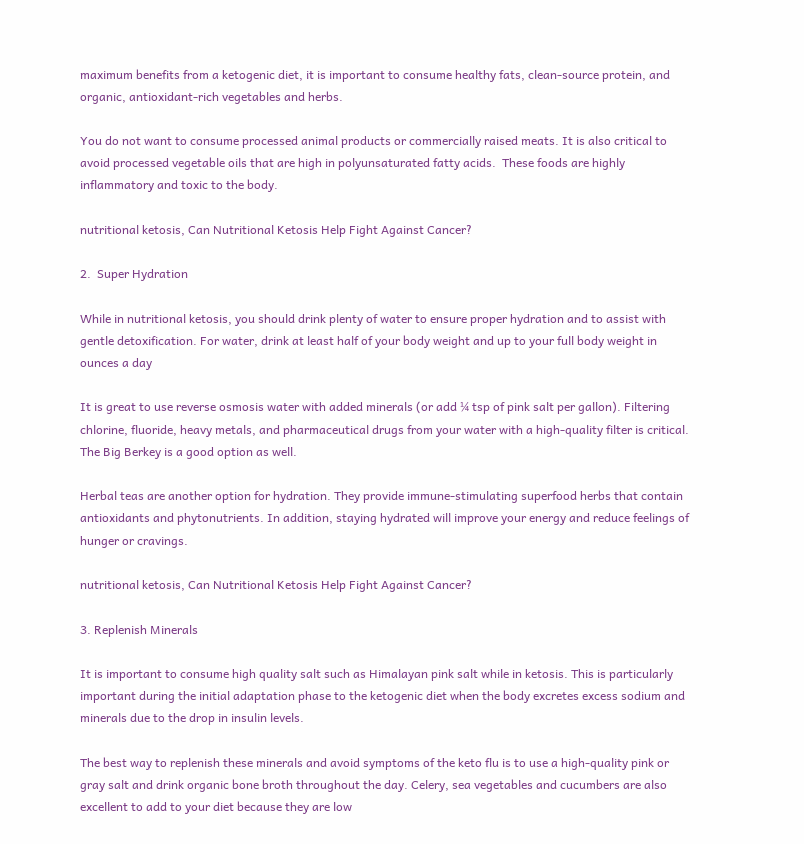maximum benefits from a ketogenic diet, it is important to consume healthy fats, clean-source protein, and organic, antioxidant-rich vegetables and herbs.

You do not want to consume processed animal products or commercially raised meats. It is also critical to avoid processed vegetable oils that are high in polyunsaturated fatty acids.  These foods are highly inflammatory and toxic to the body.

nutritional ketosis, Can Nutritional Ketosis Help Fight Against Cancer?

2.  Super Hydration

While in nutritional ketosis, you should drink plenty of water to ensure proper hydration and to assist with gentle detoxification. For water, drink at least half of your body weight and up to your full body weight in ounces a day

It is great to use reverse osmosis water with added minerals (or add ¼ tsp of pink salt per gallon). Filtering chlorine, fluoride, heavy metals, and pharmaceutical drugs from your water with a high-quality filter is critical.  The Big Berkey is a good option as well.

Herbal teas are another option for hydration. They provide immune-stimulating superfood herbs that contain antioxidants and phytonutrients. In addition, staying hydrated will improve your energy and reduce feelings of hunger or cravings.

nutritional ketosis, Can Nutritional Ketosis Help Fight Against Cancer?

3. Replenish Minerals

It is important to consume high quality salt such as Himalayan pink salt while in ketosis. This is particularly important during the initial adaptation phase to the ketogenic diet when the body excretes excess sodium and minerals due to the drop in insulin levels.

The best way to replenish these minerals and avoid symptoms of the keto flu is to use a high-quality pink or gray salt and drink organic bone broth throughout the day. Celery, sea vegetables and cucumbers are also excellent to add to your diet because they are low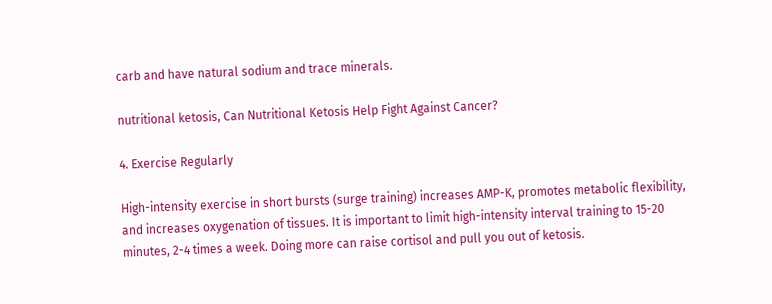carb and have natural sodium and trace minerals.

nutritional ketosis, Can Nutritional Ketosis Help Fight Against Cancer?

4. Exercise Regularly

High-intensity exercise in short bursts (surge training) increases AMP-K, promotes metabolic flexibility, and increases oxygenation of tissues. It is important to limit high-intensity interval training to 15-20 minutes, 2-4 times a week. Doing more can raise cortisol and pull you out of ketosis.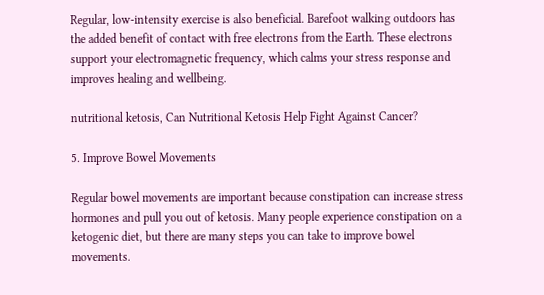Regular, low-intensity exercise is also beneficial. Barefoot walking outdoors has the added benefit of contact with free electrons from the Earth. These electrons support your electromagnetic frequency, which calms your stress response and improves healing and wellbeing.

nutritional ketosis, Can Nutritional Ketosis Help Fight Against Cancer?

5. Improve Bowel Movements

Regular bowel movements are important because constipation can increase stress hormones and pull you out of ketosis. Many people experience constipation on a ketogenic diet, but there are many steps you can take to improve bowel movements.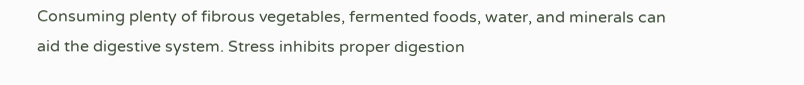Consuming plenty of fibrous vegetables, fermented foods, water, and minerals can aid the digestive system. Stress inhibits proper digestion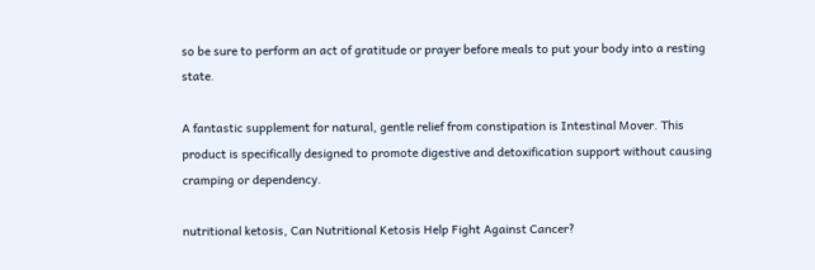so be sure to perform an act of gratitude or prayer before meals to put your body into a resting state.

A fantastic supplement for natural, gentle relief from constipation is Intestinal Mover. This product is specifically designed to promote digestive and detoxification support without causing cramping or dependency.

nutritional ketosis, Can Nutritional Ketosis Help Fight Against Cancer?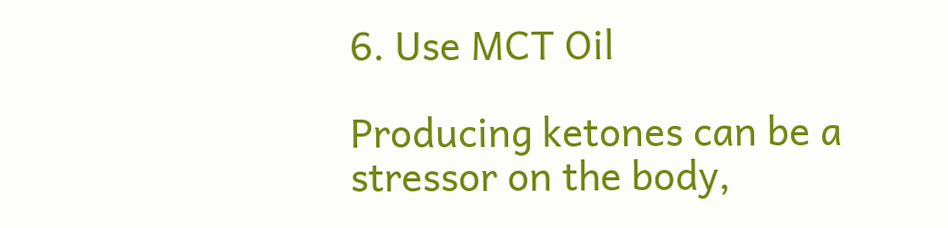6. Use MCT Oil

Producing ketones can be a stressor on the body,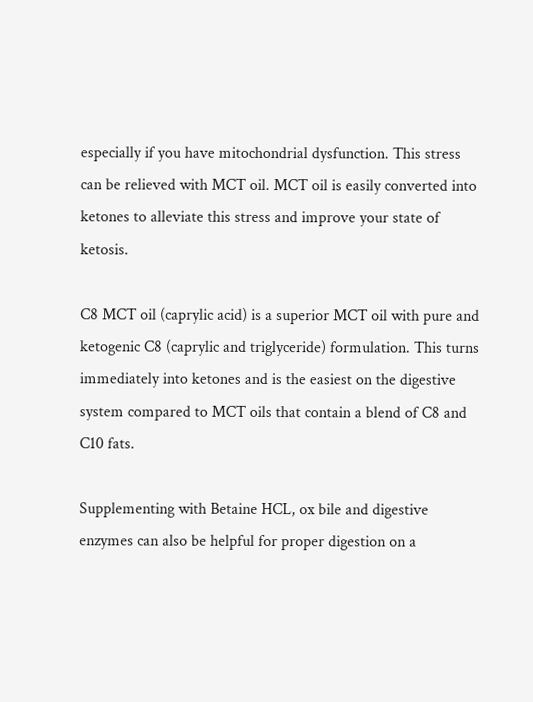especially if you have mitochondrial dysfunction. This stress can be relieved with MCT oil. MCT oil is easily converted into ketones to alleviate this stress and improve your state of ketosis.

C8 MCT oil (caprylic acid) is a superior MCT oil with pure and ketogenic C8 (caprylic and triglyceride) formulation. This turns immediately into ketones and is the easiest on the digestive system compared to MCT oils that contain a blend of C8 and C10 fats.

Supplementing with Betaine HCL, ox bile and digestive enzymes can also be helpful for proper digestion on a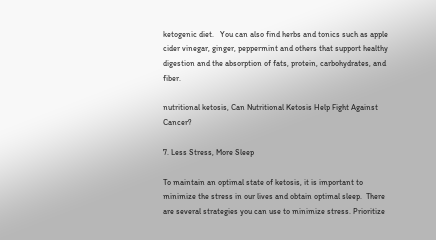ketogenic diet.   You can also find herbs and tonics such as apple cider vinegar, ginger, peppermint and others that support healthy digestion and the absorption of fats, protein, carbohydrates, and fiber.

nutritional ketosis, Can Nutritional Ketosis Help Fight Against Cancer?

7. Less Stress, More Sleep

To maintain an optimal state of ketosis, it is important to minimize the stress in our lives and obtain optimal sleep.  There are several strategies you can use to minimize stress. Prioritize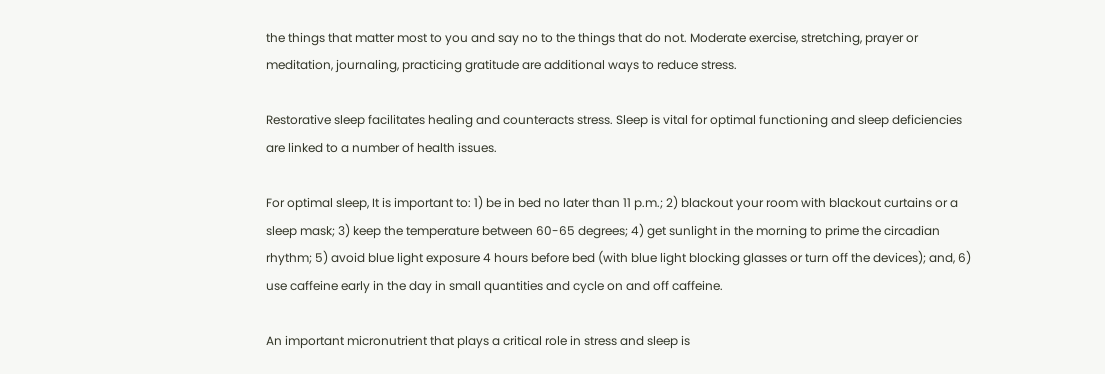the things that matter most to you and say no to the things that do not. Moderate exercise, stretching, prayer or meditation, journaling, practicing gratitude are additional ways to reduce stress.

Restorative sleep facilitates healing and counteracts stress. Sleep is vital for optimal functioning and sleep deficiencies are linked to a number of health issues.

For optimal sleep, It is important to: 1) be in bed no later than 11 p.m.; 2) blackout your room with blackout curtains or a sleep mask; 3) keep the temperature between 60-65 degrees; 4) get sunlight in the morning to prime the circadian rhythm; 5) avoid blue light exposure 4 hours before bed (with blue light blocking glasses or turn off the devices); and, 6) use caffeine early in the day in small quantities and cycle on and off caffeine.

An important micronutrient that plays a critical role in stress and sleep is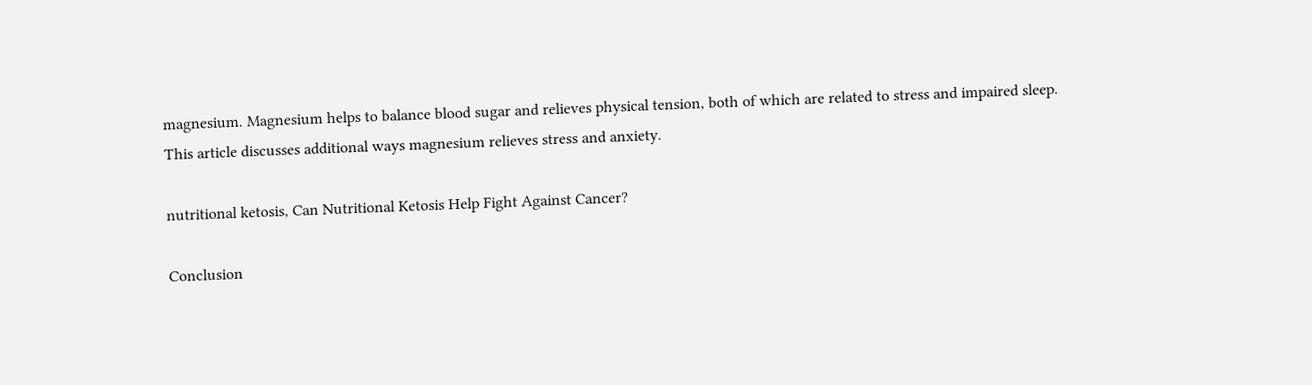magnesium. Magnesium helps to balance blood sugar and relieves physical tension, both of which are related to stress and impaired sleep. This article discusses additional ways magnesium relieves stress and anxiety.

nutritional ketosis, Can Nutritional Ketosis Help Fight Against Cancer?

Conclusion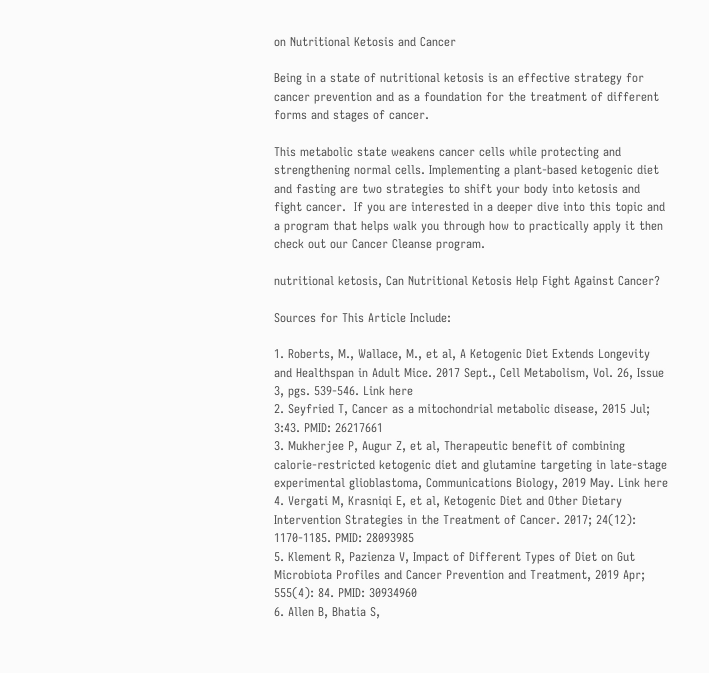on Nutritional Ketosis and Cancer

Being in a state of nutritional ketosis is an effective strategy for cancer prevention and as a foundation for the treatment of different forms and stages of cancer.

This metabolic state weakens cancer cells while protecting and strengthening normal cells. Implementing a plant-based ketogenic diet and fasting are two strategies to shift your body into ketosis and fight cancer.  If you are interested in a deeper dive into this topic and a program that helps walk you through how to practically apply it then check out our Cancer Cleanse program.

nutritional ketosis, Can Nutritional Ketosis Help Fight Against Cancer?

Sources for This Article Include:

1. Roberts, M., Wallace, M., et al, A Ketogenic Diet Extends Longevity and Healthspan in Adult Mice. 2017 Sept., Cell Metabolism, Vol. 26, Issue 3, pgs. 539-546. Link here
2. Seyfried T, Cancer as a mitochondrial metabolic disease, 2015 Jul; 3:43. PMID: 26217661
3. Mukherjee P, Augur Z, et al, Therapeutic benefit of combining calorie-restricted ketogenic diet and glutamine targeting in late-stage experimental glioblastoma, Communications Biology, 2019 May. Link here
4. Vergati M, Krasniqi E, et al, Ketogenic Diet and Other Dietary Intervention Strategies in the Treatment of Cancer. 2017; 24(12): 1170-1185. PMID: 28093985
5. Klement R, Pazienza V, Impact of Different Types of Diet on Gut Microbiota Profiles and Cancer Prevention and Treatment, 2019 Apr; 555(4): 84. PMID: 30934960
6. Allen B, Bhatia S,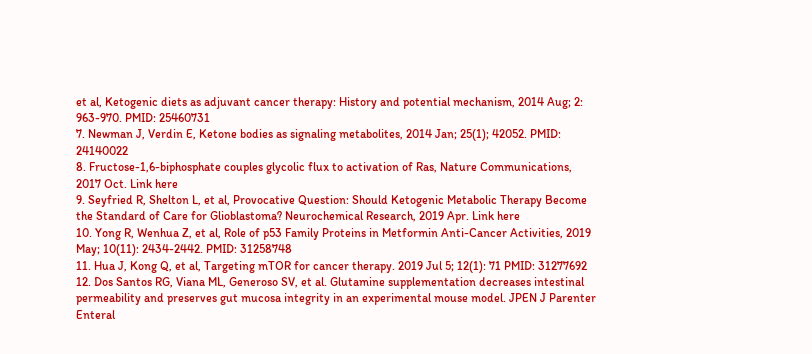et al, Ketogenic diets as adjuvant cancer therapy: History and potential mechanism, 2014 Aug; 2: 963-970. PMID: 25460731
7. Newman J, Verdin E, Ketone bodies as signaling metabolites, 2014 Jan; 25(1); 42052. PMID: 24140022
8. Fructose-1,6-biphosphate couples glycolic flux to activation of Ras, Nature Communications, 2017 Oct. Link here
9. Seyfried R, Shelton L, et al, Provocative Question: Should Ketogenic Metabolic Therapy Become the Standard of Care for Glioblastoma? Neurochemical Research, 2019 Apr. Link here
10. Yong R, Wenhua Z, et al, Role of p53 Family Proteins in Metformin Anti-Cancer Activities, 2019 May; 10(11): 2434-2442. PMID: 31258748
11. Hua J, Kong Q, et al, Targeting mTOR for cancer therapy. 2019 Jul 5; 12(1): 71 PMID: 31277692
12. Dos Santos RG, Viana ML, Generoso SV, et al. Glutamine supplementation decreases intestinal permeability and preserves gut mucosa integrity in an experimental mouse model. JPEN J Parenter Enteral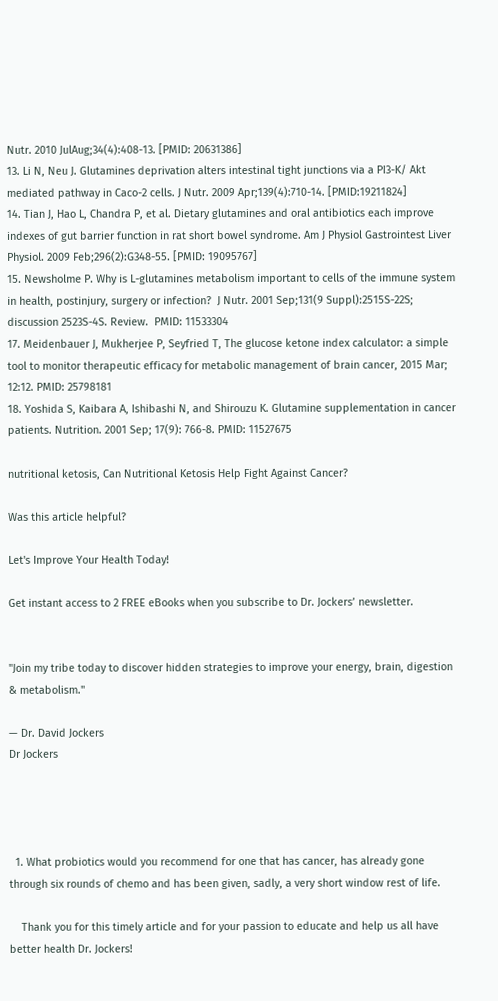Nutr. 2010 JulAug;34(4):408-13. [PMID: 20631386]
13. Li N, Neu J. Glutamines deprivation alters intestinal tight junctions via a PI3-K/ Akt mediated pathway in Caco-2 cells. J Nutr. 2009 Apr;139(4):710-14. [PMID:19211824]
14. Tian J, Hao L, Chandra P, et al. Dietary glutamines and oral antibiotics each improve indexes of gut barrier function in rat short bowel syndrome. Am J Physiol Gastrointest Liver Physiol. 2009 Feb;296(2):G348-55. [PMID: 19095767]
15. Newsholme P. Why is L-glutamines metabolism important to cells of the immune system in health, postinjury, surgery or infection?  J Nutr. 2001 Sep;131(9 Suppl):2515S-22S; discussion 2523S-4S. Review.  PMID: 11533304
17. Meidenbauer J, Mukherjee P, Seyfried T, The glucose ketone index calculator: a simple tool to monitor therapeutic efficacy for metabolic management of brain cancer, 2015 Mar; 12:12. PMID: 25798181
18. Yoshida S, Kaibara A, Ishibashi N, and Shirouzu K. Glutamine supplementation in cancer patients. Nutrition. 2001 Sep; 17(9): 766-8. PMID: 11527675

nutritional ketosis, Can Nutritional Ketosis Help Fight Against Cancer?

Was this article helpful?

Let's Improve Your Health Today!

Get instant access to 2 FREE eBooks when you subscribe to Dr. Jockers’ newsletter.


"Join my tribe today to discover hidden strategies to improve your energy, brain, digestion & metabolism."

— Dr. David Jockers
Dr Jockers




  1. What probiotics would you recommend for one that has cancer, has already gone through six rounds of chemo and has been given, sadly, a very short window rest of life.

    Thank you for this timely article and for your passion to educate and help us all have better health Dr. Jockers!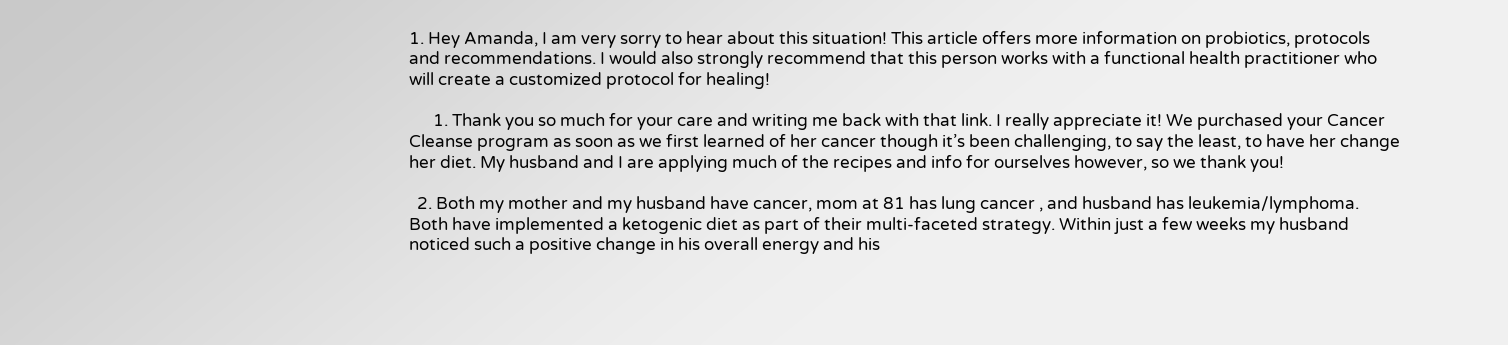1. Hey Amanda, I am very sorry to hear about this situation! This article offers more information on probiotics, protocols and recommendations. I would also strongly recommend that this person works with a functional health practitioner who will create a customized protocol for healing!

      1. Thank you so much for your care and writing me back with that link. I really appreciate it! We purchased your Cancer Cleanse program as soon as we first learned of her cancer though it’s been challenging, to say the least, to have her change her diet. My husband and I are applying much of the recipes and info for ourselves however, so we thank you!

  2. Both my mother and my husband have cancer, mom at 81 has lung cancer , and husband has leukemia/lymphoma. Both have implemented a ketogenic diet as part of their multi-faceted strategy. Within just a few weeks my husband noticed such a positive change in his overall energy and his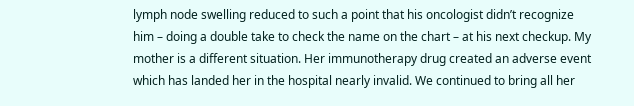lymph node swelling reduced to such a point that his oncologist didn’t recognize him – doing a double take to check the name on the chart – at his next checkup. My mother is a different situation. Her immunotherapy drug created an adverse event which has landed her in the hospital nearly invalid. We continued to bring all her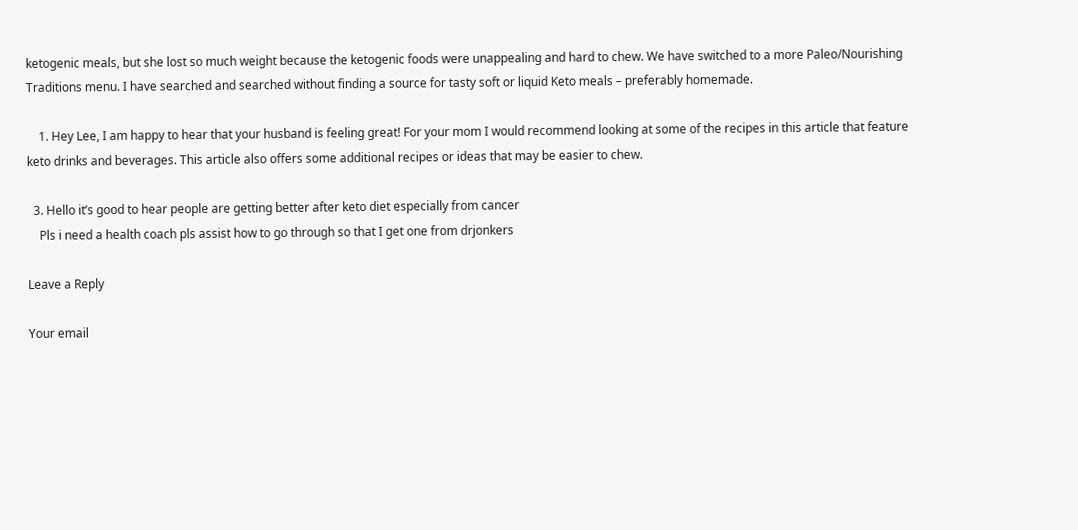ketogenic meals, but she lost so much weight because the ketogenic foods were unappealing and hard to chew. We have switched to a more Paleo/Nourishing Traditions menu. I have searched and searched without finding a source for tasty soft or liquid Keto meals – preferably homemade.

    1. Hey Lee, I am happy to hear that your husband is feeling great! For your mom I would recommend looking at some of the recipes in this article that feature keto drinks and beverages. This article also offers some additional recipes or ideas that may be easier to chew.

  3. Hello it’s good to hear people are getting better after keto diet especially from cancer
    Pls i need a health coach pls assist how to go through so that I get one from drjonkers

Leave a Reply

Your email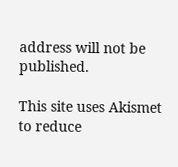address will not be published.

This site uses Akismet to reduce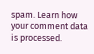spam. Learn how your comment data is processed.